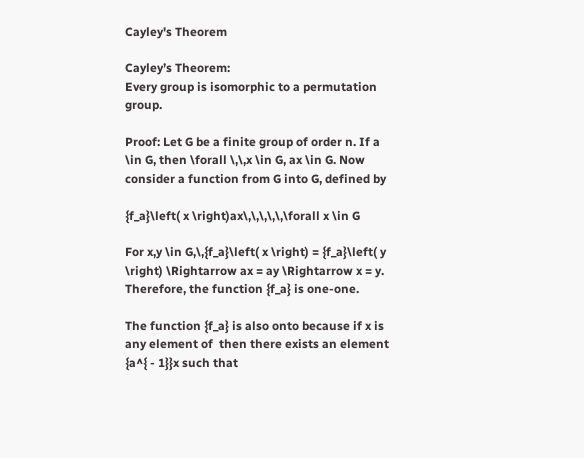Cayley's Theorem

Cayley’s Theorem:
Every group is isomorphic to a permutation group.

Proof: Let G be a finite group of order n. If a \in G, then \forall \,\,x \in G, ax \in G. Now consider a function from G into G, defined by

{f_a}\left( x \right)ax\,\,\,\,\,\forall x \in G

For x,y \in G,\,{f_a}\left( x \right) = {f_a}\left( y \right) \Rightarrow ax = ay \Rightarrow x = y. Therefore, the function {f_a} is one-one.

The function {f_a} is also onto because if x is any element of  then there exists an element {a^{ - 1}}x such that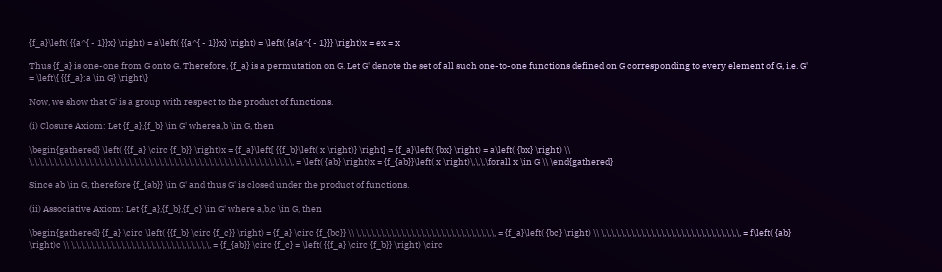{f_a}\left( {{a^{ - 1}}x} \right) = a\left( {{a^{ - 1}}x} \right) = \left( {a{a^{ - 1}}} \right)x = ex = x

Thus {f_a} is one-one from G onto G. Therefore, {f_a} is a permutation on G. Let G' denote the set of all such one-to-one functions defined on G corresponding to every element of G, i.e. G' = \left\{ {{f_a}:a \in G} \right\}

Now, we show that G' is a group with respect to the product of functions.

(i) Closure Axiom: Let {f_a},{f_b} \in G' wherea,b \in G, then

\begin{gathered} \left( {{f_a} \circ {f_b}} \right)x = {f_a}\left[ {{f_b}\left( x \right)} \right] = {f_a}\left( {bx} \right) = a\left( {bx} \right) \\ \,\,\,\,\,\,\,\,\,\,\,\,\,\,\,\,\,\,\,\,\,\,\,\,\,\,\,\,\,\,\,\,\,\,\,\,\,\,\,\,\,\,\,\,\,\,\,\,\,\,\,\,\, = \left( {ab} \right)x = {f_{ab}}\left( x \right)\,\,\,\forall x \in G \\ \end{gathered}

Since ab \in G, therefore {f_{ab}} \in G' and thus G' is closed under the product of functions.

(ii) Associative Axiom: Let {f_a},{f_b},{f_c} \in G' where a,b,c \in G, then

\begin{gathered} {f_a} \circ \left( {{f_b} \circ {f_c}} \right) = {f_a} \circ {f_{bc}} \\ \,\,\,\,\,\,\,\,\,\,\,\,\,\,\,\,\,\,\,\,\,\,\,\,\,\,\,\, = {f_a}\left( {bc} \right) \\ \,\,\,\,\,\,\,\,\,\,\,\,\,\,\,\,\,\,\,\,\,\,\,\,\,\,\,\, = f\left( {ab} \right)c \\ \,\,\,\,\,\,\,\,\,\,\,\,\,\,\,\,\,\,\,\,\,\,\,\,\,\,\,\, = {f_{ab}} \circ {f_c} = \left( {{f_a} \circ {f_b}} \right) \circ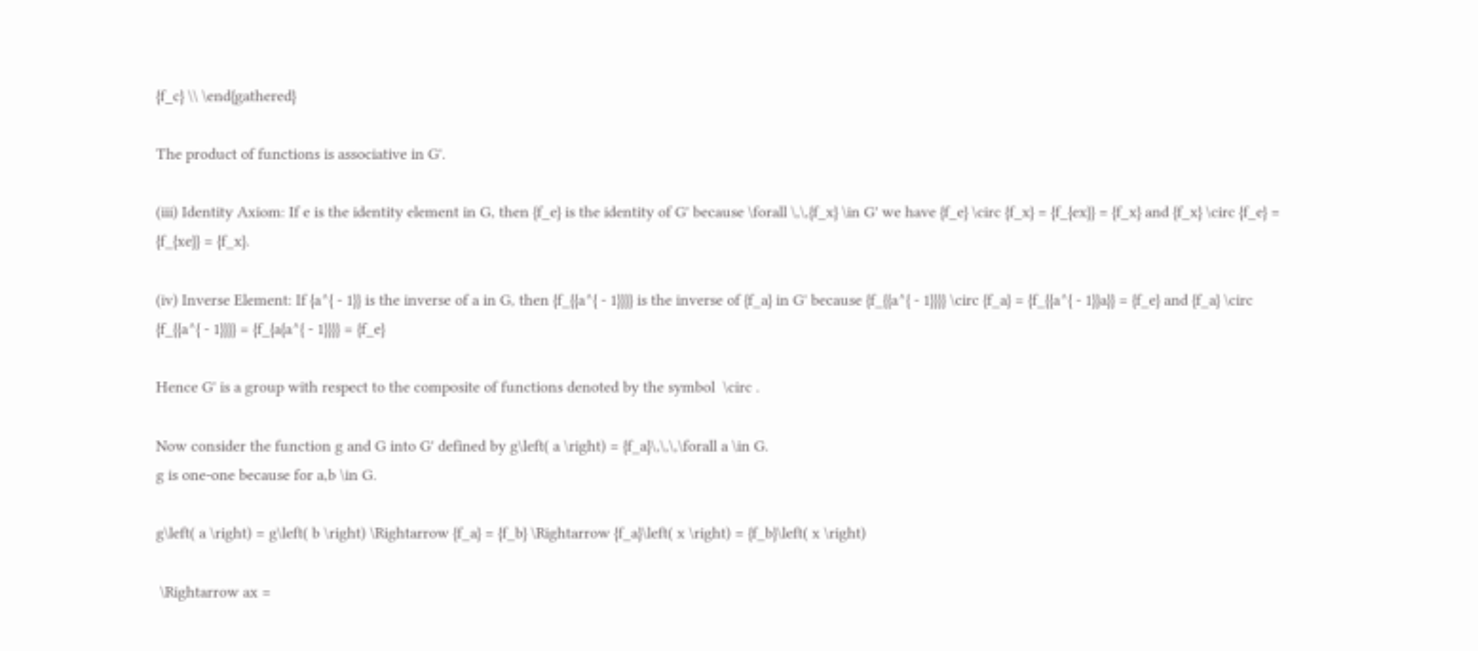{f_c} \\ \end{gathered}

The product of functions is associative in G'.

(iii) Identity Axiom: If e is the identity element in G, then {f_e} is the identity of G' because \forall \,\,{f_x} \in G' we have {f_e} \circ {f_x} = {f_{ex}} = {f_x} and {f_x} \circ {f_e} = {f_{xe}} = {f_x}.

(iv) Inverse Element: If {a^{ - 1}} is the inverse of a in G, then {f_{{a^{ - 1}}}} is the inverse of {f_a} in G' because {f_{{a^{ - 1}}}} \circ {f_a} = {f_{{a^{ - 1}}a}} = {f_e} and {f_a} \circ {f_{{a^{ - 1}}}} = {f_{a{a^{ - 1}}}} = {f_e}

Hence G' is a group with respect to the composite of functions denoted by the symbol  \circ .

Now consider the function g and G into G' defined by g\left( a \right) = {f_a}\,\,\,\forall a \in G.
g is one-one because for a,b \in G.

g\left( a \right) = g\left( b \right) \Rightarrow {f_a} = {f_b} \Rightarrow {f_a}\left( x \right) = {f_b}\left( x \right)

 \Rightarrow ax =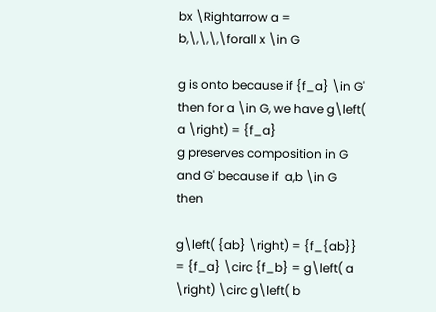bx \Rightarrow a = b,\,\,\,\forall x \in G

g is onto because if {f_a} \in G' then for a \in G, we have g\left( a \right) = {f_a}
g preserves composition in G and G' because if  a,b \in G then

g\left( {ab} \right) = {f_{ab}} = {f_a} \circ {f_b} = g\left( a \right) \circ g\left( b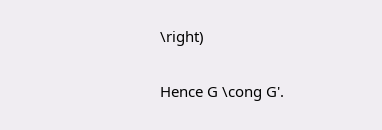\right)

Hence G \cong G'.